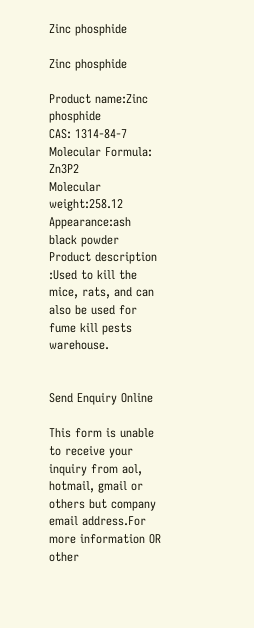Zinc phosphide

Zinc phosphide

Product name:Zinc phosphide
CAS: 1314-84-7
Molecular Formula: Zn3P2
Molecular weight:258.12
Appearance:ash black powder
Product description :Used to kill the mice, rats, and can also be used for fume kill pests warehouse.


Send Enquiry Online

This form is unable to receive your inquiry from aol, hotmail, gmail or others but company email address.For more information OR other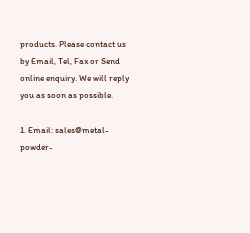products. Please contact us by Email, Tel, Fax or Send online enquiry. We will reply you as soon as possible.

1. Email: sales@metal-powder-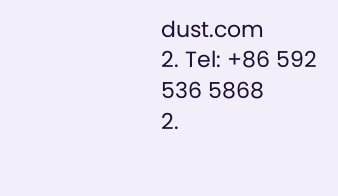dust.com
2. Tel: +86 592 536 5868
2.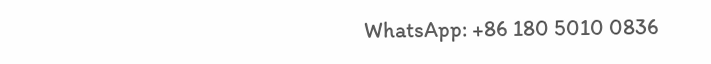WhatsApp: +86 180 5010 0836